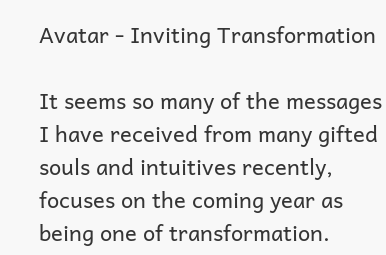Avatar - Inviting Transformation

It seems so many of the messages I have received from many gifted souls and intuitives recently, focuses on the coming year as being one of transformation.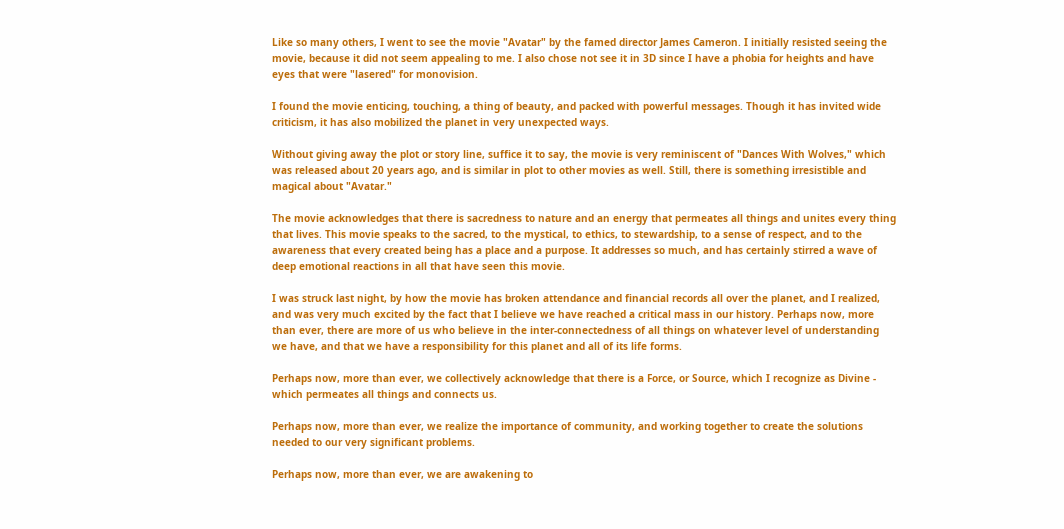Like so many others, I went to see the movie "Avatar" by the famed director James Cameron. I initially resisted seeing the movie, because it did not seem appealing to me. I also chose not see it in 3D since I have a phobia for heights and have eyes that were "lasered" for monovision.

I found the movie enticing, touching, a thing of beauty, and packed with powerful messages. Though it has invited wide criticism, it has also mobilized the planet in very unexpected ways.

Without giving away the plot or story line, suffice it to say, the movie is very reminiscent of "Dances With Wolves," which was released about 20 years ago, and is similar in plot to other movies as well. Still, there is something irresistible and magical about "Avatar."

The movie acknowledges that there is sacredness to nature and an energy that permeates all things and unites every thing that lives. This movie speaks to the sacred, to the mystical, to ethics, to stewardship, to a sense of respect, and to the awareness that every created being has a place and a purpose. It addresses so much, and has certainly stirred a wave of deep emotional reactions in all that have seen this movie.

I was struck last night, by how the movie has broken attendance and financial records all over the planet, and I realized, and was very much excited by the fact that I believe we have reached a critical mass in our history. Perhaps now, more than ever, there are more of us who believe in the inter-connectedness of all things on whatever level of understanding we have, and that we have a responsibility for this planet and all of its life forms.

Perhaps now, more than ever, we collectively acknowledge that there is a Force, or Source, which I recognize as Divine - which permeates all things and connects us.

Perhaps now, more than ever, we realize the importance of community, and working together to create the solutions needed to our very significant problems.

Perhaps now, more than ever, we are awakening to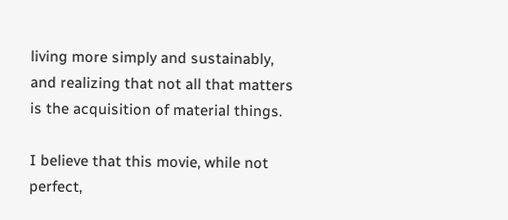living more simply and sustainably, and realizing that not all that matters is the acquisition of material things.

I believe that this movie, while not perfect,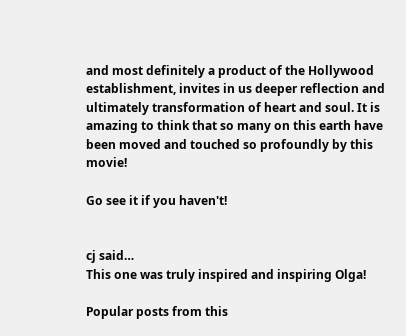and most definitely a product of the Hollywood establishment, invites in us deeper reflection and ultimately transformation of heart and soul. It is amazing to think that so many on this earth have been moved and touched so profoundly by this movie!

Go see it if you haven't!


cj said…
This one was truly inspired and inspiring Olga!

Popular posts from this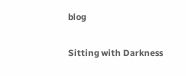blog

Sitting with Darkness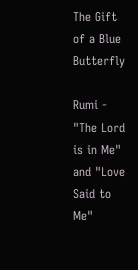The Gift of a Blue Butterfly

Rumi - "The Lord is in Me" and "Love Said to Me"